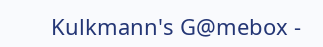Kulkmann's G@mebox -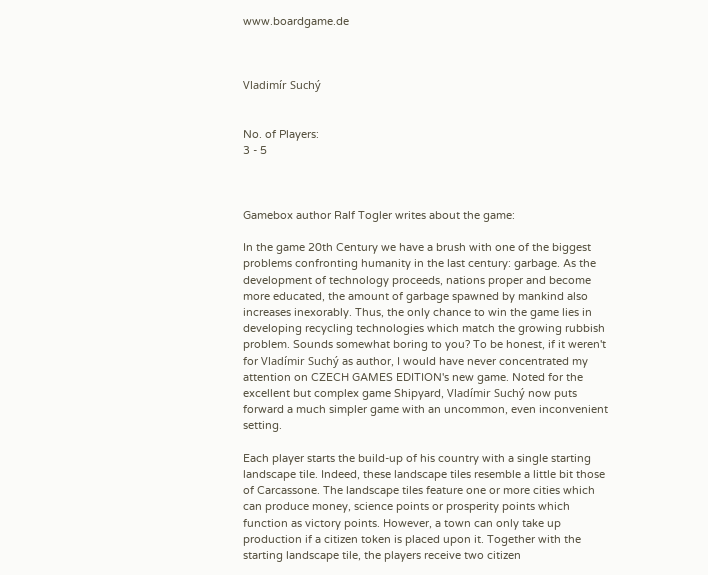www.boardgame.de



Vladimír Suchý


No. of Players:
3 - 5



Gamebox author Ralf Togler writes about the game:

In the game 20th Century we have a brush with one of the biggest problems confronting humanity in the last century: garbage. As the development of technology proceeds, nations proper and become more educated, the amount of garbage spawned by mankind also increases inexorably. Thus, the only chance to win the game lies in developing recycling technologies which match the growing rubbish problem. Sounds somewhat boring to you? To be honest, if it weren't for Vladímir Suchý as author, I would have never concentrated my attention on CZECH GAMES EDITION's new game. Noted for the excellent but complex game Shipyard, Vladímir Suchý now puts forward a much simpler game with an uncommon, even inconvenient setting.

Each player starts the build-up of his country with a single starting landscape tile. Indeed, these landscape tiles resemble a little bit those of Carcassone. The landscape tiles feature one or more cities which can produce money, science points or prosperity points which function as victory points. However, a town can only take up production if a citizen token is placed upon it. Together with the starting landscape tile, the players receive two citizen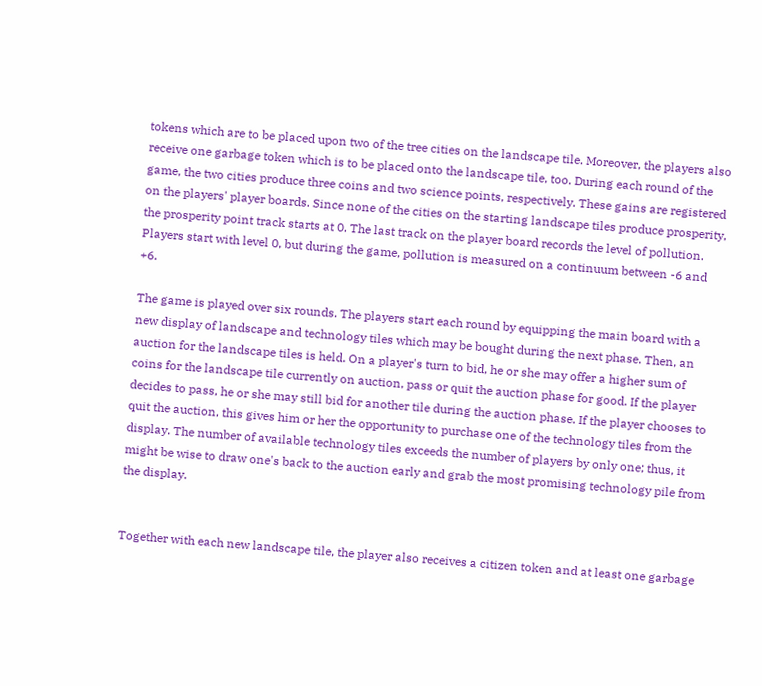tokens which are to be placed upon two of the tree cities on the landscape tile. Moreover, the players also receive one garbage token which is to be placed onto the landscape tile, too. During each round of the game, the two cities produce three coins and two science points, respectively. These gains are registered on the players' player boards. Since none of the cities on the starting landscape tiles produce prosperity, the prosperity point track starts at 0. The last track on the player board records the level of pollution. Players start with level 0, but during the game, pollution is measured on a continuum between -6 and +6.

The game is played over six rounds. The players start each round by equipping the main board with a new display of landscape and technology tiles which may be bought during the next phase. Then, an auction for the landscape tiles is held. On a player's turn to bid, he or she may offer a higher sum of coins for the landscape tile currently on auction, pass or quit the auction phase for good. If the player decides to pass, he or she may still bid for another tile during the auction phase. If the player chooses to quit the auction, this gives him or her the opportunity to purchase one of the technology tiles from the display. The number of available technology tiles exceeds the number of players by only one; thus, it might be wise to draw one's back to the auction early and grab the most promising technology pile from the display.


Together with each new landscape tile, the player also receives a citizen token and at least one garbage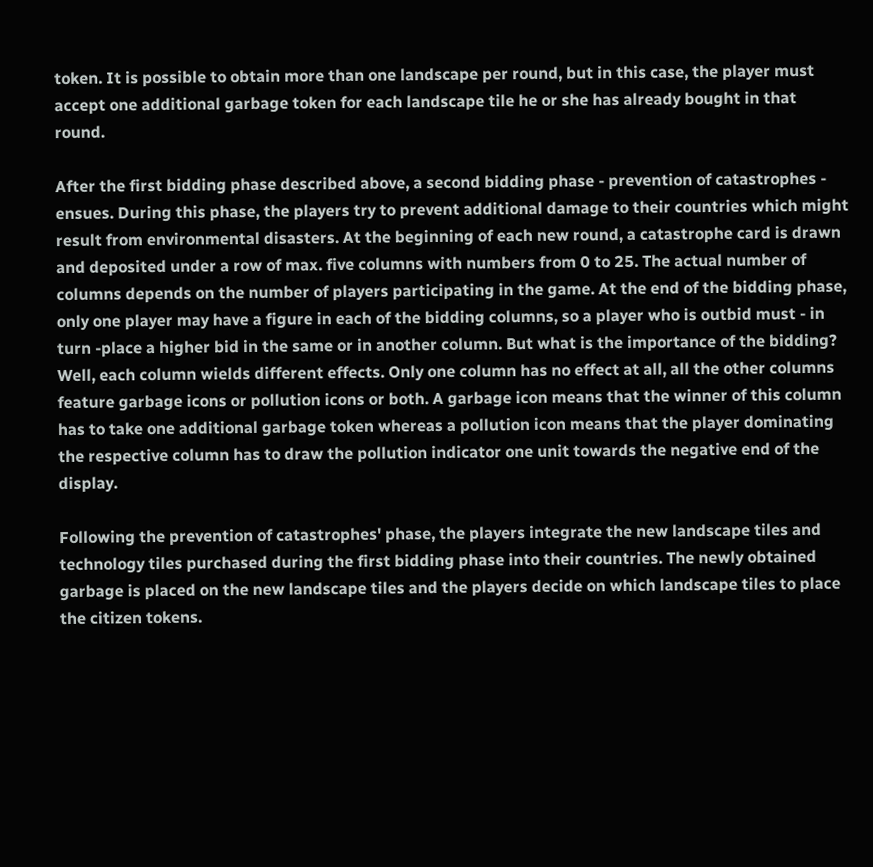token. It is possible to obtain more than one landscape per round, but in this case, the player must accept one additional garbage token for each landscape tile he or she has already bought in that round.

After the first bidding phase described above, a second bidding phase - prevention of catastrophes - ensues. During this phase, the players try to prevent additional damage to their countries which might result from environmental disasters. At the beginning of each new round, a catastrophe card is drawn and deposited under a row of max. five columns with numbers from 0 to 25. The actual number of columns depends on the number of players participating in the game. At the end of the bidding phase, only one player may have a figure in each of the bidding columns, so a player who is outbid must - in turn -place a higher bid in the same or in another column. But what is the importance of the bidding? Well, each column wields different effects. Only one column has no effect at all, all the other columns feature garbage icons or pollution icons or both. A garbage icon means that the winner of this column has to take one additional garbage token whereas a pollution icon means that the player dominating the respective column has to draw the pollution indicator one unit towards the negative end of the display.

Following the prevention of catastrophes' phase, the players integrate the new landscape tiles and technology tiles purchased during the first bidding phase into their countries. The newly obtained garbage is placed on the new landscape tiles and the players decide on which landscape tiles to place the citizen tokens.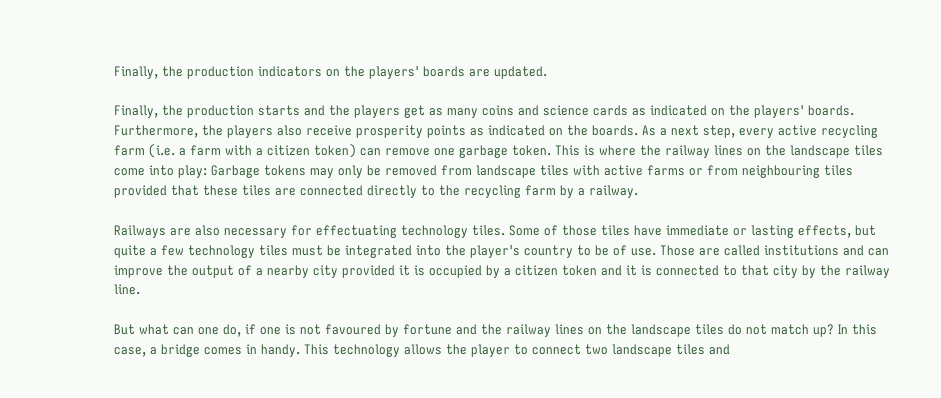Finally, the production indicators on the players' boards are updated.

Finally, the production starts and the players get as many coins and science cards as indicated on the players' boards. Furthermore, the players also receive prosperity points as indicated on the boards. As a next step, every active recycling farm (i.e. a farm with a citizen token) can remove one garbage token. This is where the railway lines on the landscape tiles come into play: Garbage tokens may only be removed from landscape tiles with active farms or from neighbouring tiles provided that these tiles are connected directly to the recycling farm by a railway.

Railways are also necessary for effectuating technology tiles. Some of those tiles have immediate or lasting effects, but quite a few technology tiles must be integrated into the player's country to be of use. Those are called institutions and can improve the output of a nearby city provided it is occupied by a citizen token and it is connected to that city by the railway line.

But what can one do, if one is not favoured by fortune and the railway lines on the landscape tiles do not match up? In this case, a bridge comes in handy. This technology allows the player to connect two landscape tiles and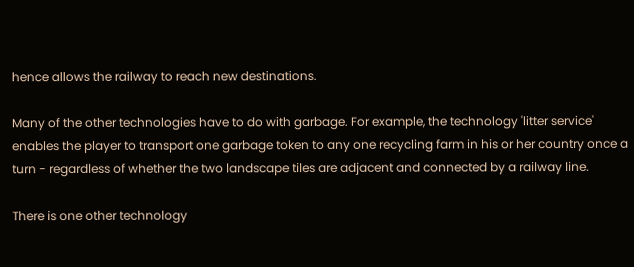hence allows the railway to reach new destinations.

Many of the other technologies have to do with garbage. For example, the technology 'litter service' enables the player to transport one garbage token to any one recycling farm in his or her country once a turn - regardless of whether the two landscape tiles are adjacent and connected by a railway line.

There is one other technology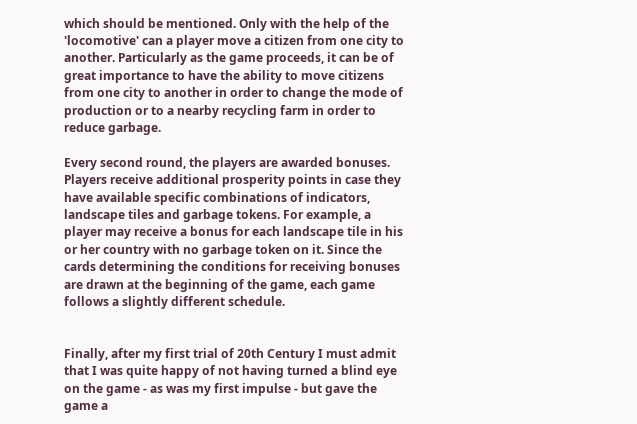which should be mentioned. Only with the help of the 'locomotive' can a player move a citizen from one city to another. Particularly as the game proceeds, it can be of great importance to have the ability to move citizens from one city to another in order to change the mode of production or to a nearby recycling farm in order to reduce garbage.

Every second round, the players are awarded bonuses. Players receive additional prosperity points in case they have available specific combinations of indicators, landscape tiles and garbage tokens. For example, a player may receive a bonus for each landscape tile in his or her country with no garbage token on it. Since the cards determining the conditions for receiving bonuses are drawn at the beginning of the game, each game follows a slightly different schedule.


Finally, after my first trial of 20th Century I must admit that I was quite happy of not having turned a blind eye on the game - as was my first impulse - but gave the game a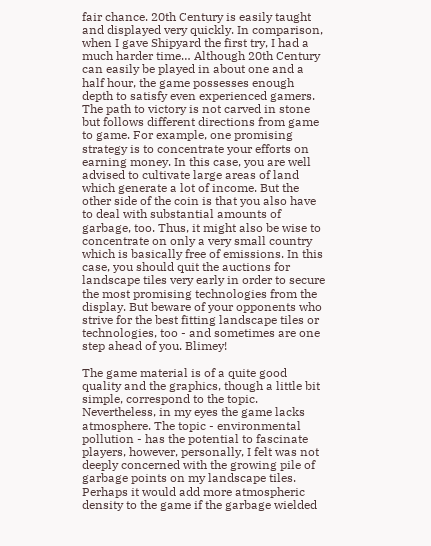fair chance. 20th Century is easily taught and displayed very quickly. In comparison, when I gave Shipyard the first try, I had a much harder time… Although 20th Century can easily be played in about one and a half hour, the game possesses enough depth to satisfy even experienced gamers. The path to victory is not carved in stone but follows different directions from game to game. For example, one promising strategy is to concentrate your efforts on earning money. In this case, you are well advised to cultivate large areas of land which generate a lot of income. But the other side of the coin is that you also have to deal with substantial amounts of garbage, too. Thus, it might also be wise to concentrate on only a very small country which is basically free of emissions. In this case, you should quit the auctions for landscape tiles very early in order to secure the most promising technologies from the display. But beware of your opponents who strive for the best fitting landscape tiles or technologies, too - and sometimes are one step ahead of you. Blimey!

The game material is of a quite good quality and the graphics, though a little bit simple, correspond to the topic. Nevertheless, in my eyes the game lacks atmosphere. The topic - environmental pollution - has the potential to fascinate players, however, personally, I felt was not deeply concerned with the growing pile of garbage points on my landscape tiles. Perhaps it would add more atmospheric density to the game if the garbage wielded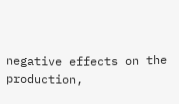negative effects on the production,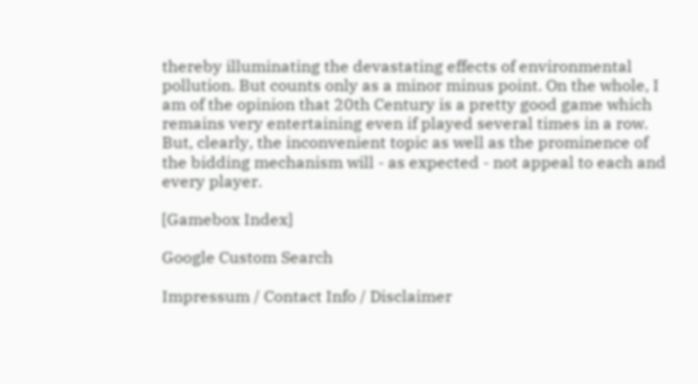thereby illuminating the devastating effects of environmental pollution. But counts only as a minor minus point. On the whole, I am of the opinion that 20th Century is a pretty good game which remains very entertaining even if played several times in a row. But, clearly, the inconvenient topic as well as the prominence of the bidding mechanism will - as expected - not appeal to each and every player.

[Gamebox Index]

Google Custom Search

Impressum / Contact Info / Disclaimer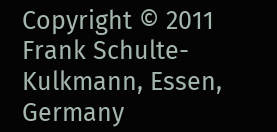Copyright © 2011 Frank Schulte-Kulkmann, Essen, Germany